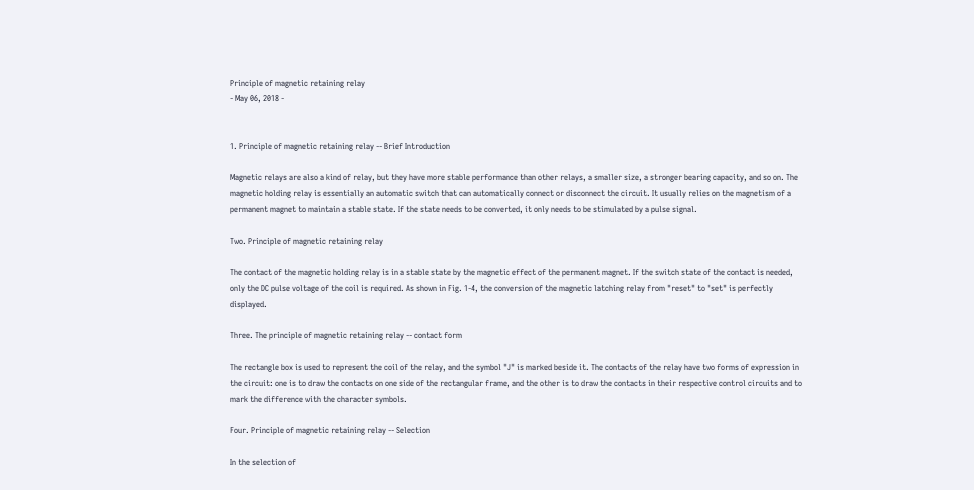Principle of magnetic retaining relay
- May 06, 2018 -


1. Principle of magnetic retaining relay -- Brief Introduction

Magnetic relays are also a kind of relay, but they have more stable performance than other relays, a smaller size, a stronger bearing capacity, and so on. The magnetic holding relay is essentially an automatic switch that can automatically connect or disconnect the circuit. It usually relies on the magnetism of a permanent magnet to maintain a stable state. If the state needs to be converted, it only needs to be stimulated by a pulse signal.

Two. Principle of magnetic retaining relay

The contact of the magnetic holding relay is in a stable state by the magnetic effect of the permanent magnet. If the switch state of the contact is needed, only the DC pulse voltage of the coil is required. As shown in Fig. 1-4, the conversion of the magnetic latching relay from "reset" to "set" is perfectly displayed.

Three. The principle of magnetic retaining relay -- contact form

The rectangle box is used to represent the coil of the relay, and the symbol "J" is marked beside it. The contacts of the relay have two forms of expression in the circuit: one is to draw the contacts on one side of the rectangular frame, and the other is to draw the contacts in their respective control circuits and to mark the difference with the character symbols.

Four. Principle of magnetic retaining relay -- Selection

In the selection of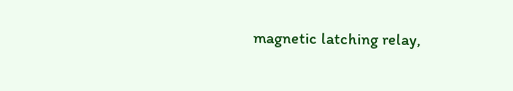magnetic latching relay,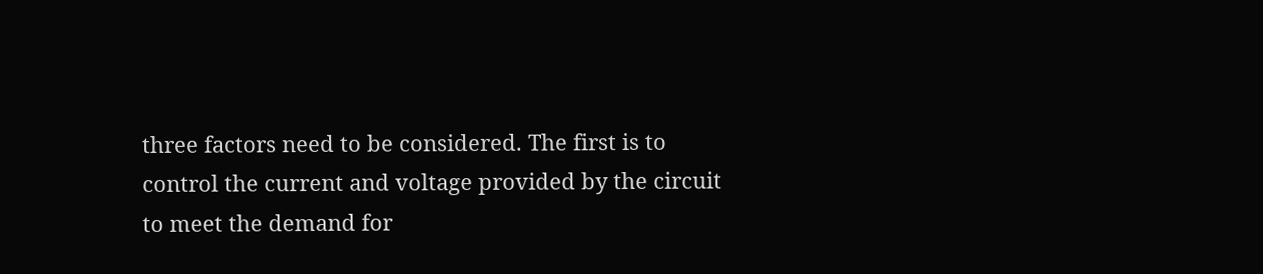three factors need to be considered. The first is to control the current and voltage provided by the circuit to meet the demand for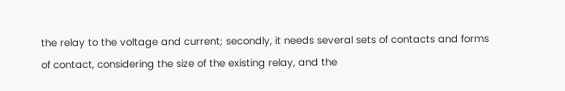the relay to the voltage and current; secondly, it needs several sets of contacts and forms of contact, considering the size of the existing relay, and the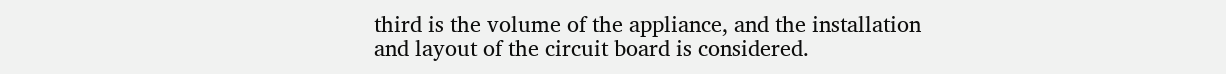third is the volume of the appliance, and the installation and layout of the circuit board is considered.